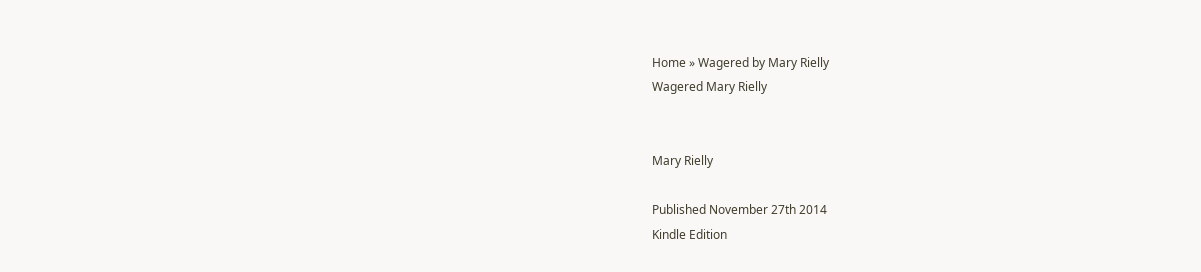Home » Wagered by Mary Rielly
Wagered Mary Rielly


Mary Rielly

Published November 27th 2014
Kindle Edition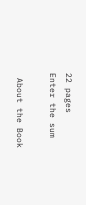22 pages
Enter the sum

 About the Book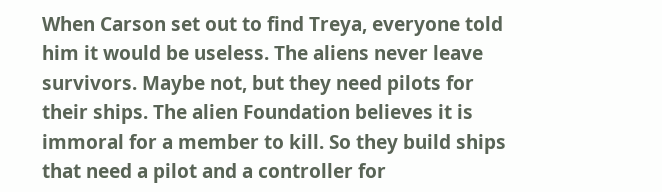When Carson set out to find Treya, everyone told him it would be useless. The aliens never leave survivors. Maybe not, but they need pilots for their ships. The alien Foundation believes it is immoral for a member to kill. So they build ships that need a pilot and a controller for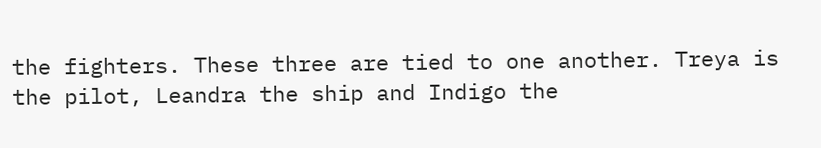the fighters. These three are tied to one another. Treya is the pilot, Leandra the ship and Indigo the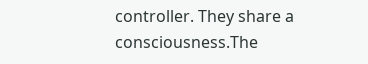controller. They share a consciousness.The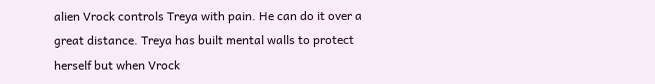alien Vrock controls Treya with pain. He can do it over a great distance. Treya has built mental walls to protect herself but when Vrock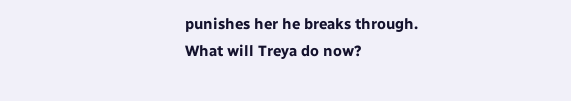punishes her he breaks through. What will Treya do now?